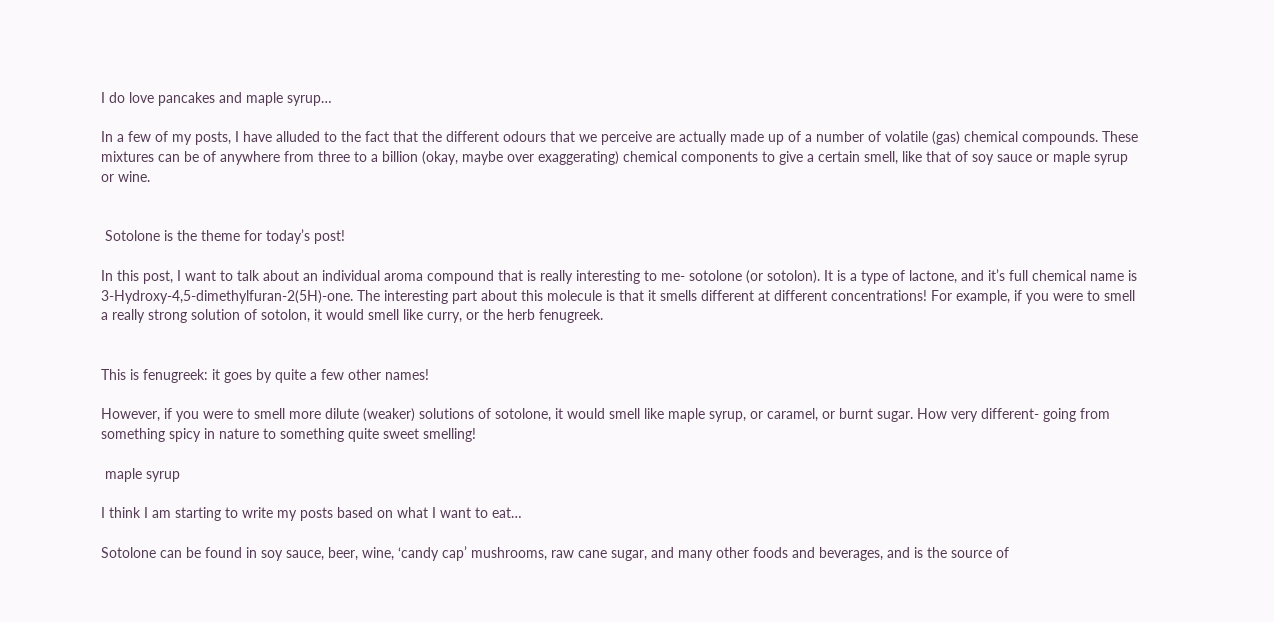I do love pancakes and maple syrup…

In a few of my posts, I have alluded to the fact that the different odours that we perceive are actually made up of a number of volatile (gas) chemical compounds. These mixtures can be of anywhere from three to a billion (okay, maybe over exaggerating) chemical components to give a certain smell, like that of soy sauce or maple syrup or wine.


 Sotolone is the theme for today’s post!

In this post, I want to talk about an individual aroma compound that is really interesting to me- sotolone (or sotolon). It is a type of lactone, and it’s full chemical name is 3-Hydroxy-4,5-dimethylfuran-2(5H)-one. The interesting part about this molecule is that it smells different at different concentrations! For example, if you were to smell a really strong solution of sotolon, it would smell like curry, or the herb fenugreek.


This is fenugreek: it goes by quite a few other names!

However, if you were to smell more dilute (weaker) solutions of sotolone, it would smell like maple syrup, or caramel, or burnt sugar. How very different- going from something spicy in nature to something quite sweet smelling!

 maple syrup

I think I am starting to write my posts based on what I want to eat…

Sotolone can be found in soy sauce, beer, wine, ‘candy cap’ mushrooms, raw cane sugar, and many other foods and beverages, and is the source of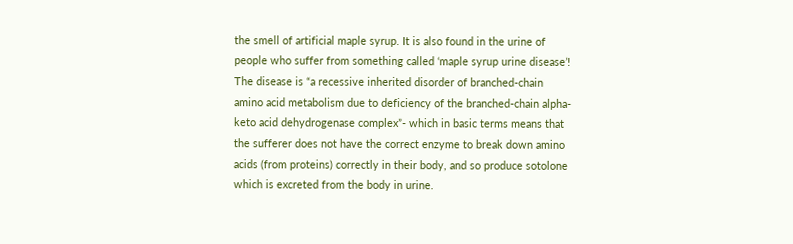the smell of artificial maple syrup. It is also found in the urine of people who suffer from something called ‘maple syrup urine disease’! The disease is “a recessive inherited disorder of branched-chain amino acid metabolism due to deficiency of the branched-chain alpha-keto acid dehydrogenase complex”- which in basic terms means that the sufferer does not have the correct enzyme to break down amino acids (from proteins) correctly in their body, and so produce sotolone which is excreted from the body in urine.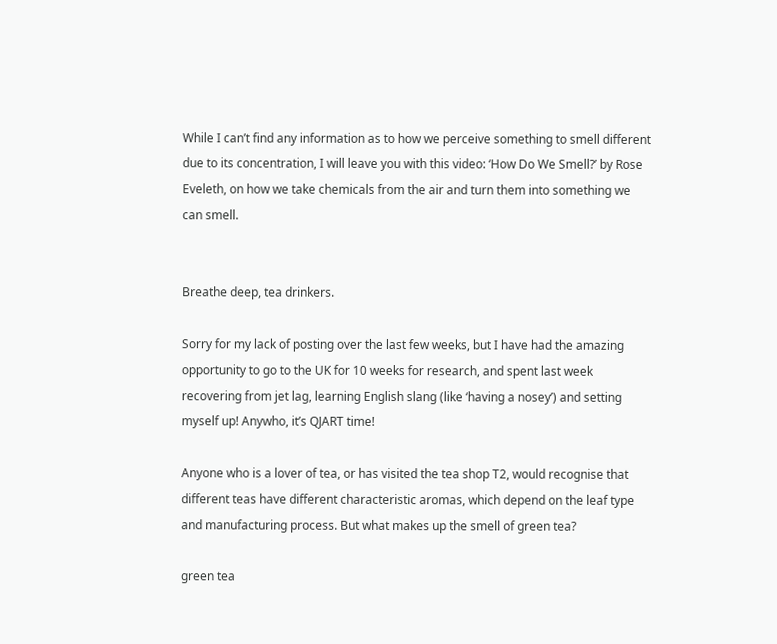While I can’t find any information as to how we perceive something to smell different due to its concentration, I will leave you with this video: ‘How Do We Smell?’ by Rose Eveleth, on how we take chemicals from the air and turn them into something we can smell.


Breathe deep, tea drinkers.

Sorry for my lack of posting over the last few weeks, but I have had the amazing opportunity to go to the UK for 10 weeks for research, and spent last week recovering from jet lag, learning English slang (like ‘having a nosey’) and setting myself up! Anywho, it’s QJART time!

Anyone who is a lover of tea, or has visited the tea shop T2, would recognise that different teas have different characteristic aromas, which depend on the leaf type and manufacturing process. But what makes up the smell of green tea?

green tea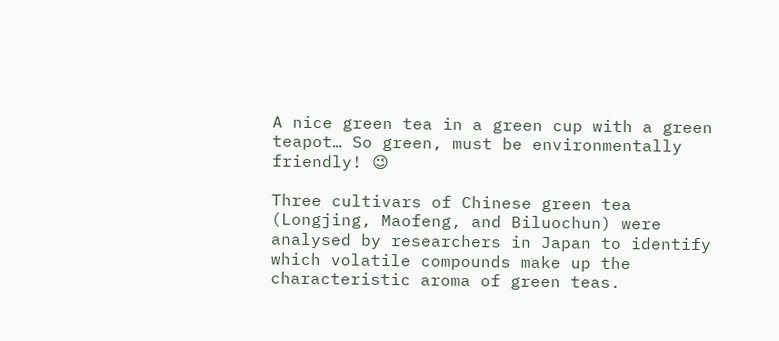A nice green tea in a green cup with a green teapot… So green, must be environmentally friendly! 😉

Three cultivars of Chinese green tea (Longjing, Maofeng, and Biluochun) were analysed by researchers in Japan to identify which volatile compounds make up the characteristic aroma of green teas.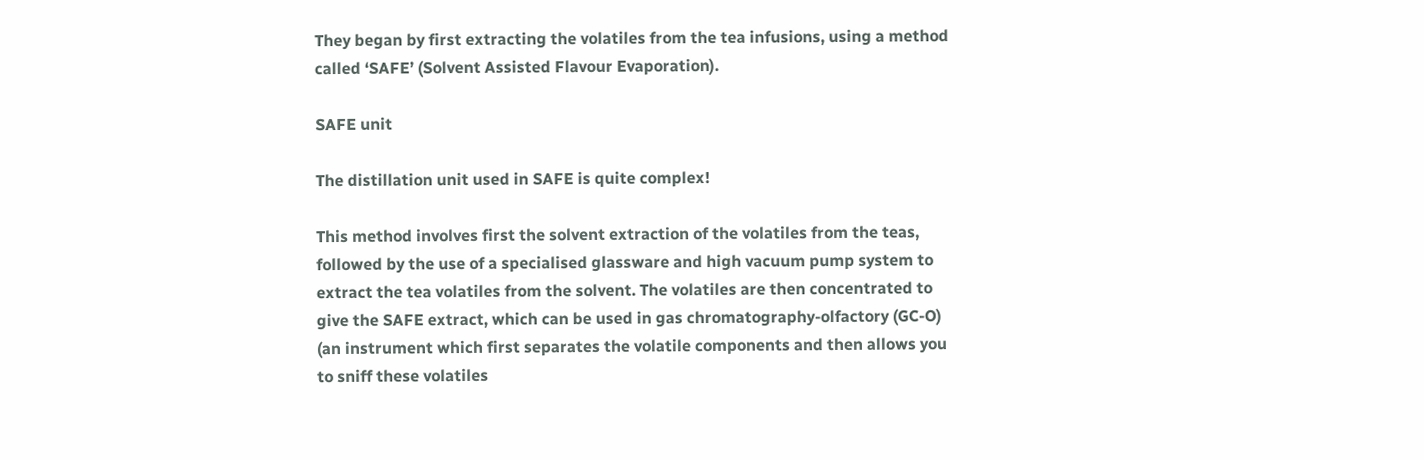They began by first extracting the volatiles from the tea infusions, using a method called ‘SAFE’ (Solvent Assisted Flavour Evaporation).

SAFE unit

The distillation unit used in SAFE is quite complex!

This method involves first the solvent extraction of the volatiles from the teas, followed by the use of a specialised glassware and high vacuum pump system to extract the tea volatiles from the solvent. The volatiles are then concentrated to give the SAFE extract, which can be used in gas chromatography-olfactory (GC-O) (an instrument which first separates the volatile components and then allows you to sniff these volatiles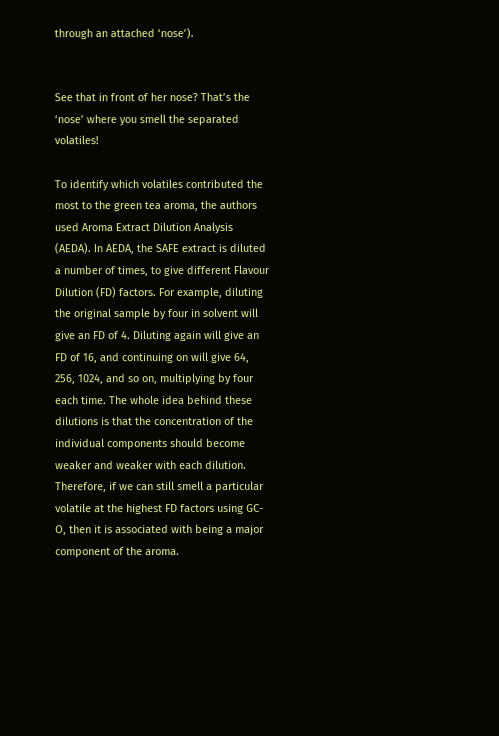through an attached ‘nose’).


See that in front of her nose? That’s the ‘nose’ where you smell the separated volatiles!

To identify which volatiles contributed the most to the green tea aroma, the authors used Aroma Extract Dilution Analysis (AEDA). In AEDA, the SAFE extract is diluted a number of times, to give different Flavour Dilution (FD) factors. For example, diluting the original sample by four in solvent will give an FD of 4. Diluting again will give an FD of 16, and continuing on will give 64, 256, 1024, and so on, multiplying by four each time. The whole idea behind these dilutions is that the concentration of the individual components should become weaker and weaker with each dilution. Therefore, if we can still smell a particular volatile at the highest FD factors using GC-O, then it is associated with being a major component of the aroma.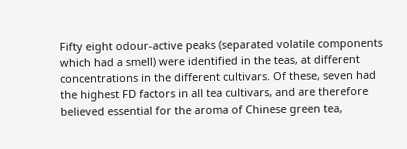Fifty eight odour-active peaks (separated volatile components which had a smell) were identified in the teas, at different concentrations in the different cultivars. Of these, seven had the highest FD factors in all tea cultivars, and are therefore believed essential for the aroma of Chinese green tea,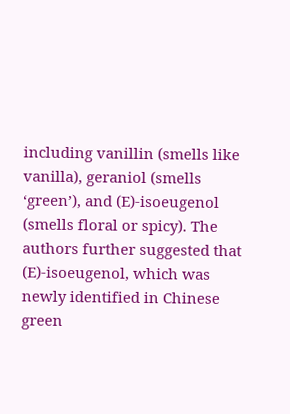including vanillin (smells like vanilla), geraniol (smells ‘green’), and (E)-isoeugenol (smells floral or spicy). The authors further suggested that (E)-isoeugenol, which was newly identified in Chinese green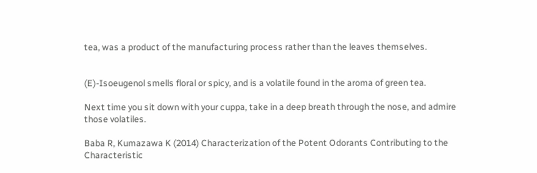tea, was a product of the manufacturing process rather than the leaves themselves.


(E)-Isoeugenol smells floral or spicy, and is a volatile found in the aroma of green tea.

Next time you sit down with your cuppa, take in a deep breath through the nose, and admire those volatiles.

Baba R, Kumazawa K (2014) Characterization of the Potent Odorants Contributing to the Characteristic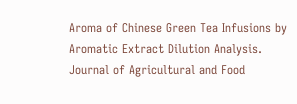Aroma of Chinese Green Tea Infusions by Aromatic Extract Dilution Analysis. Journal of Agricultural and Food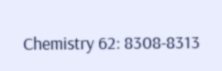Chemistry 62: 8308-8313